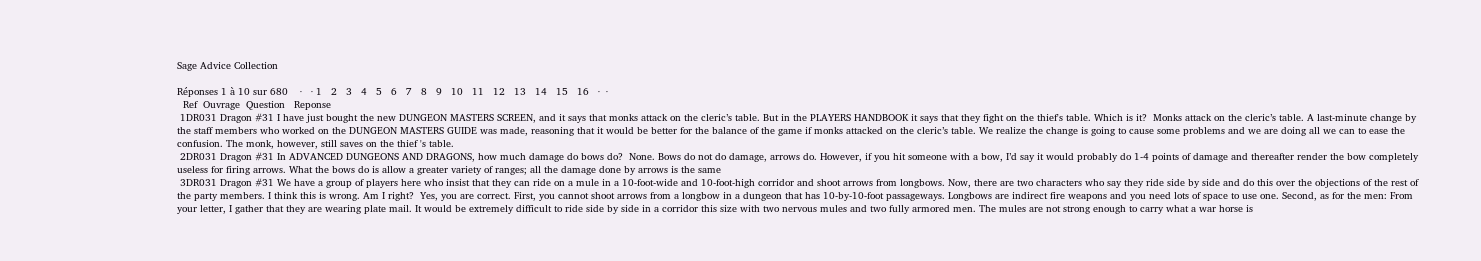Sage Advice Collection

Réponses 1 à 10 sur 680    ·   · 1   2   3   4   5   6   7   8   9   10   11   12   13   14   15   16   ·  ·
  Ref  Ouvrage  Question   Reponse
 1DR031 Dragon #31 I have just bought the new DUNGEON MASTERS SCREEN, and it says that monks attack on the cleric’s table. But in the PLAYERS HANDBOOK it says that they fight on the thief's table. Which is it?  Monks attack on the cleric’s table. A last-minute change by the staff members who worked on the DUNGEON MASTERS GUIDE was made, reasoning that it would be better for the balance of the game if monks attacked on the cleric’s table. We realize the change is going to cause some problems and we are doing all we can to ease the confusion. The monk, however, still saves on the thief 's table.
 2DR031 Dragon #31 In ADVANCED DUNGEONS AND DRAGONS, how much damage do bows do?  None. Bows do not do damage, arrows do. However, if you hit someone with a bow, I’d say it would probably do 1-4 points of damage and thereafter render the bow completely useless for firing arrows. What the bows do is allow a greater variety of ranges; all the damage done by arrows is the same
 3DR031 Dragon #31 We have a group of players here who insist that they can ride on a mule in a 10-foot-wide and 10-foot-high corridor and shoot arrows from longbows. Now, there are two characters who say they ride side by side and do this over the objections of the rest of the party members. I think this is wrong. Am I right?  Yes, you are correct. First, you cannot shoot arrows from a longbow in a dungeon that has 10-by-10-foot passageways. Longbows are indirect fire weapons and you need lots of space to use one. Second, as for the men: From your letter, I gather that they are wearing plate mail. It would be extremely difficult to ride side by side in a corridor this size with two nervous mules and two fully armored men. The mules are not strong enough to carry what a war horse is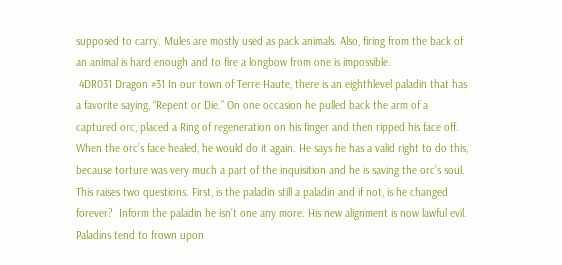supposed to carry. Mules are mostly used as pack animals. Also, firing from the back of an animal is hard enough and to fire a longbow from one is impossible.
 4DR031 Dragon #31 In our town of Terre Haute, there is an eighthlevel paladin that has a favorite saying, “Repent or Die.” On one occasion he pulled back the arm of a captured orc, placed a Ring of regeneration on his finger and then ripped his face off. When the orc’s face healed, he would do it again. He says he has a valid right to do this, because torture was very much a part of the inquisition and he is saving the orc’s soul. This raises two questions. First, is the paladin still a paladin and if not, is he changed forever?  Inform the paladin he isn’t one any more. His new alignment is now lawful evil. Paladins tend to frown upon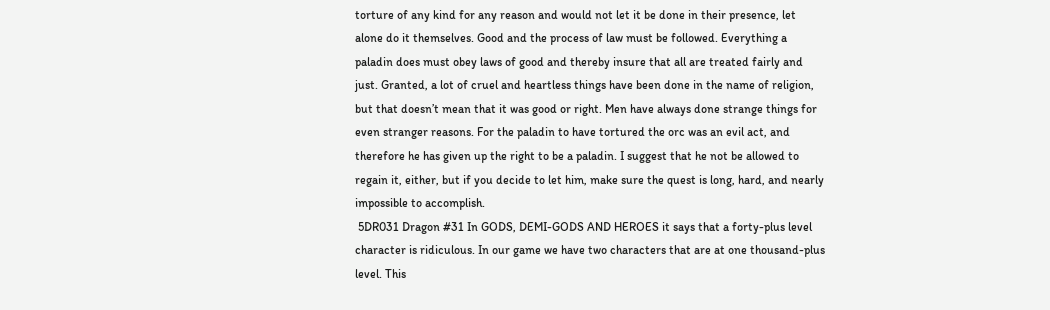torture of any kind for any reason and would not let it be done in their presence, let alone do it themselves. Good and the process of law must be followed. Everything a paladin does must obey laws of good and thereby insure that all are treated fairly and just. Granted, a lot of cruel and heartless things have been done in the name of religion, but that doesn’t mean that it was good or right. Men have always done strange things for even stranger reasons. For the paladin to have tortured the orc was an evil act, and therefore he has given up the right to be a paladin. I suggest that he not be allowed to regain it, either, but if you decide to let him, make sure the quest is long, hard, and nearly impossible to accomplish.
 5DR031 Dragon #31 In GODS, DEMI-GODS AND HEROES it says that a forty-plus level character is ridiculous. In our game we have two characters that are at one thousand-plus level. This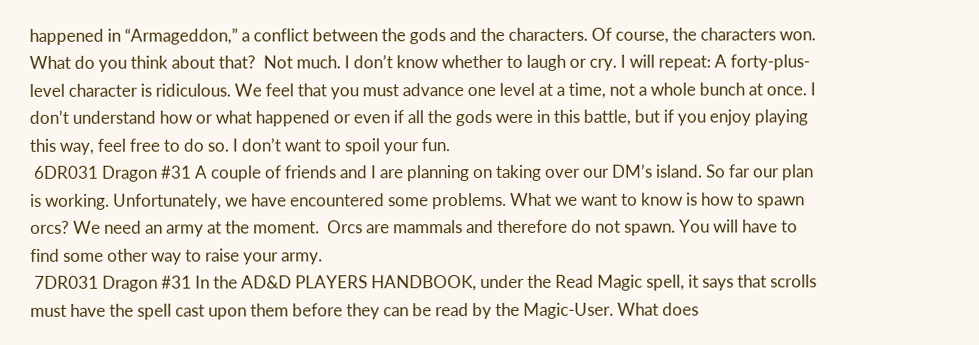happened in “Armageddon,” a conflict between the gods and the characters. Of course, the characters won. What do you think about that?  Not much. I don’t know whether to laugh or cry. I will repeat: A forty-plus-level character is ridiculous. We feel that you must advance one level at a time, not a whole bunch at once. I don’t understand how or what happened or even if all the gods were in this battle, but if you enjoy playing this way, feel free to do so. I don’t want to spoil your fun.
 6DR031 Dragon #31 A couple of friends and I are planning on taking over our DM’s island. So far our plan is working. Unfortunately, we have encountered some problems. What we want to know is how to spawn orcs? We need an army at the moment.  Orcs are mammals and therefore do not spawn. You will have to find some other way to raise your army.
 7DR031 Dragon #31 In the AD&D PLAYERS HANDBOOK, under the Read Magic spell, it says that scrolls must have the spell cast upon them before they can be read by the Magic-User. What does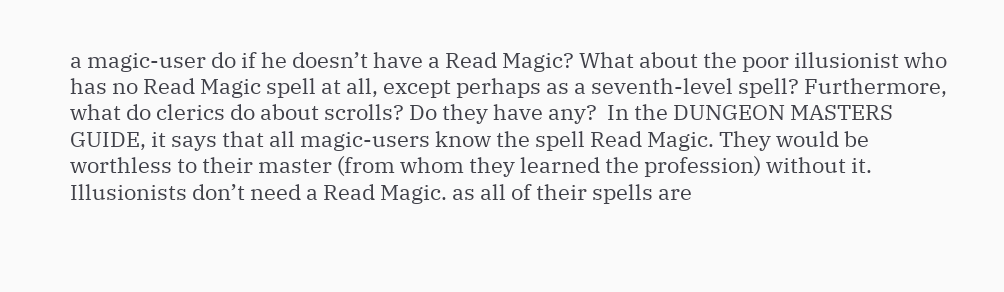a magic-user do if he doesn’t have a Read Magic? What about the poor illusionist who has no Read Magic spell at all, except perhaps as a seventh-level spell? Furthermore, what do clerics do about scrolls? Do they have any?  In the DUNGEON MASTERS GUIDE, it says that all magic-users know the spell Read Magic. They would be worthless to their master (from whom they learned the profession) without it. Illusionists don’t need a Read Magic. as all of their spells are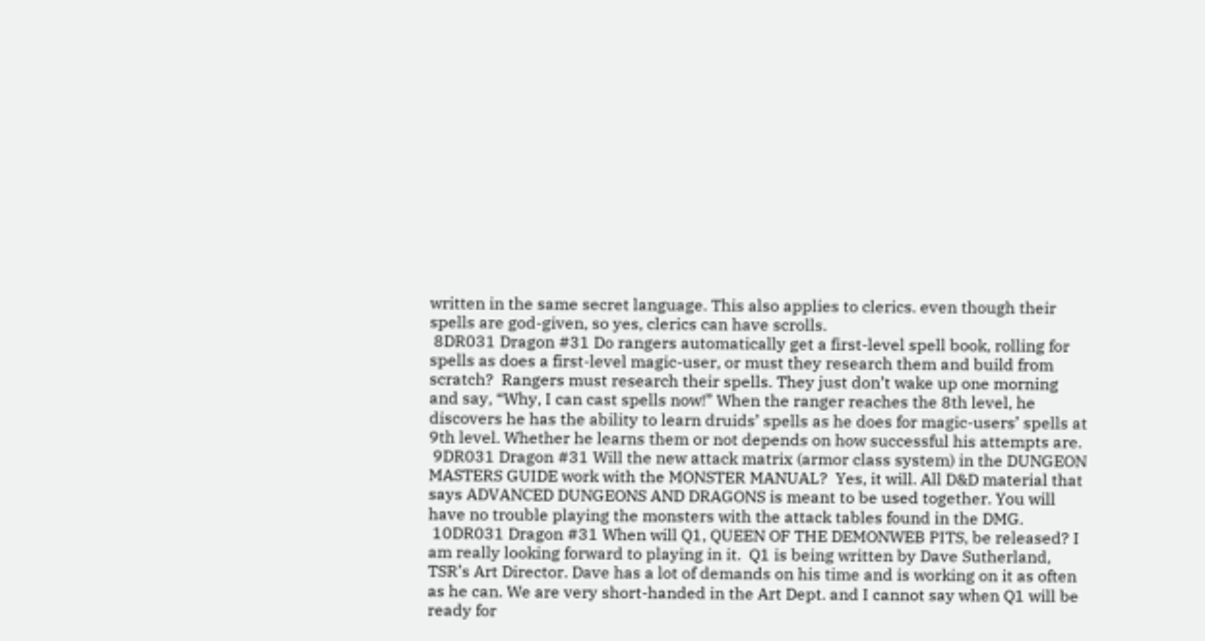written in the same secret language. This also applies to clerics. even though their spells are god-given, so yes, clerics can have scrolls.
 8DR031 Dragon #31 Do rangers automatically get a first-level spell book, rolling for spells as does a first-level magic-user, or must they research them and build from scratch?  Rangers must research their spells. They just don’t wake up one morning and say, “Why, I can cast spells now!” When the ranger reaches the 8th level, he discovers he has the ability to learn druids’ spells as he does for magic-users’ spells at 9th level. Whether he learns them or not depends on how successful his attempts are.
 9DR031 Dragon #31 Will the new attack matrix (armor class system) in the DUNGEON MASTERS GUIDE work with the MONSTER MANUAL?  Yes, it will. All D&D material that says ADVANCED DUNGEONS AND DRAGONS is meant to be used together. You will have no trouble playing the monsters with the attack tables found in the DMG.
 10DR031 Dragon #31 When will Q1, QUEEN OF THE DEMONWEB PITS, be released? I am really looking forward to playing in it.  Q1 is being written by Dave Sutherland, TSR’s Art Director. Dave has a lot of demands on his time and is working on it as often as he can. We are very short-handed in the Art Dept. and I cannot say when Q1 will be ready for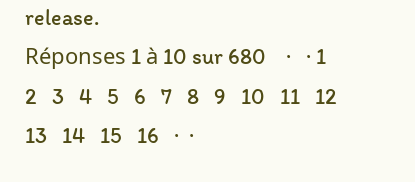release.
Réponses 1 à 10 sur 680    ·   · 1   2   3   4   5   6   7   8   9   10   11   12   13   14   15   16   ·  ·